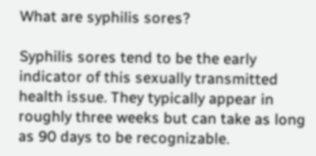What are syphilis sores?

Syphilis sores tend to be the early indicator of this sexually transmitted health issue. They typically appear in roughly three weeks but can take as long as 90 days to be recognizable.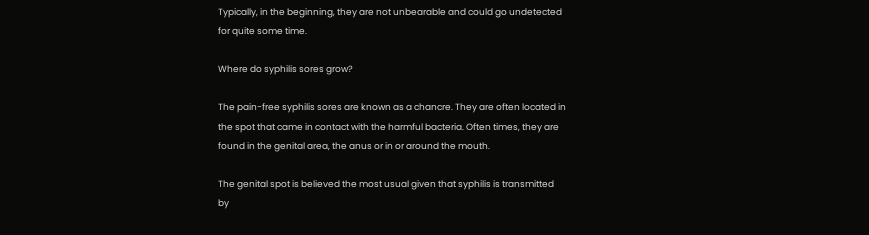Typically, in the beginning, they are not unbearable and could go undetected for quite some time.

Where do syphilis sores grow?

The pain-free syphilis sores are known as a chancre. They are often located in the spot that came in contact with the harmful bacteria. Often times, they are found in the genital area, the anus or in or around the mouth.

The genital spot is believed the most usual given that syphilis is transmitted by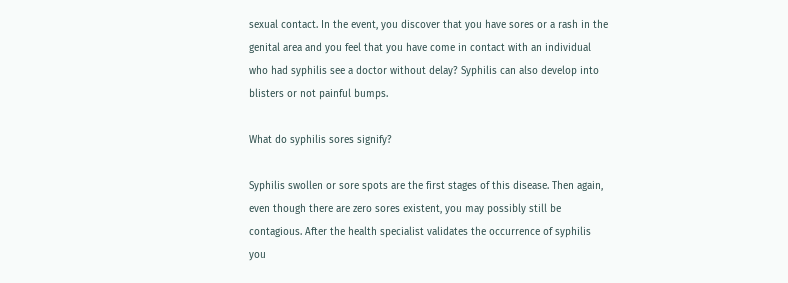sexual contact. In the event, you discover that you have sores or a rash in the genital area and you feel that you have come in contact with an individual who had syphilis see a doctor without delay? Syphilis can also develop into blisters or not painful bumps.

What do syphilis sores signify?

Syphilis swollen or sore spots are the first stages of this disease. Then again, even though there are zero sores existent, you may possibly still be contagious. After the health specialist validates the occurrence of syphilis you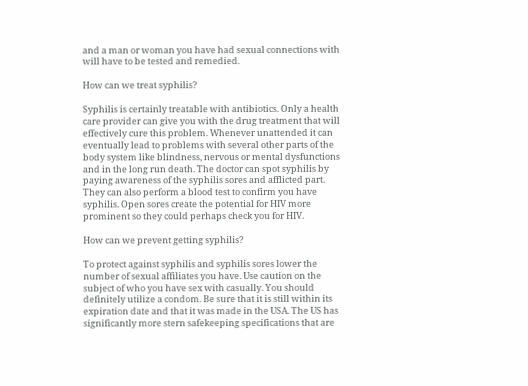and a man or woman you have had sexual connections with will have to be tested and remedied.

How can we treat syphilis?

Syphilis is certainly treatable with antibiotics. Only a health care provider can give you with the drug treatment that will effectively cure this problem. Whenever unattended it can eventually lead to problems with several other parts of the body system like blindness, nervous or mental dysfunctions and in the long run death. The doctor can spot syphilis by paying awareness of the syphilis sores and afflicted part. They can also perform a blood test to confirm you have syphilis. Open sores create the potential for HIV more prominent so they could perhaps check you for HIV.

How can we prevent getting syphilis?

To protect against syphilis and syphilis sores lower the number of sexual affiliates you have. Use caution on the subject of who you have sex with casually. You should definitely utilize a condom. Be sure that it is still within its expiration date and that it was made in the USA. The US has significantly more stern safekeeping specifications that are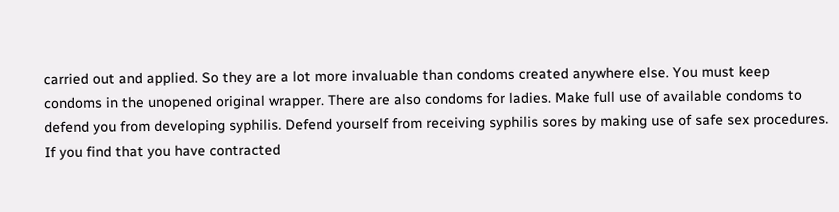carried out and applied. So they are a lot more invaluable than condoms created anywhere else. You must keep condoms in the unopened original wrapper. There are also condoms for ladies. Make full use of available condoms to defend you from developing syphilis. Defend yourself from receiving syphilis sores by making use of safe sex procedures. If you find that you have contracted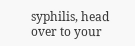syphilis, head over to your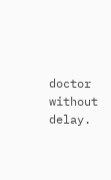doctor without delay.